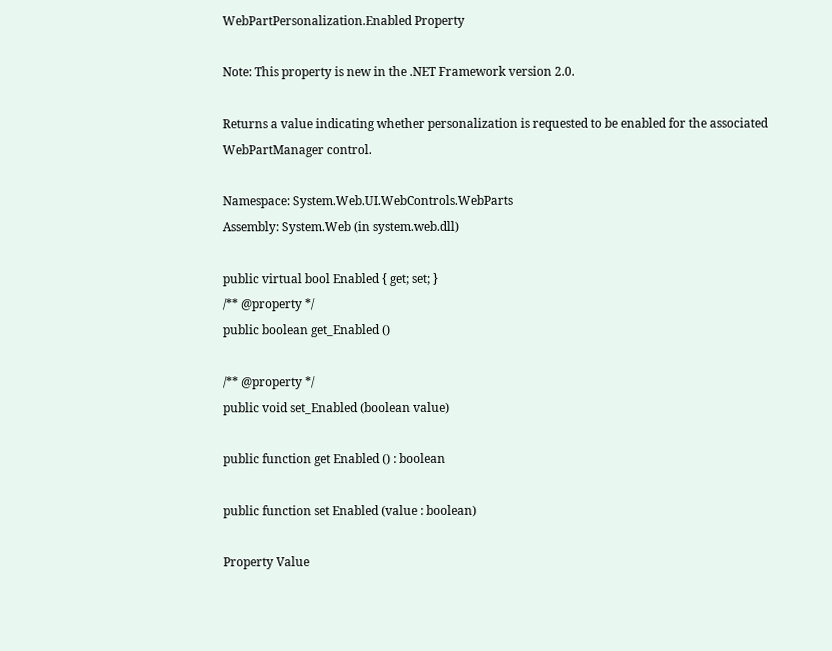WebPartPersonalization.Enabled Property

Note: This property is new in the .NET Framework version 2.0.

Returns a value indicating whether personalization is requested to be enabled for the associated WebPartManager control.

Namespace: System.Web.UI.WebControls.WebParts
Assembly: System.Web (in system.web.dll)

public virtual bool Enabled { get; set; }
/** @property */
public boolean get_Enabled ()

/** @property */
public void set_Enabled (boolean value)

public function get Enabled () : boolean

public function set Enabled (value : boolean)

Property Value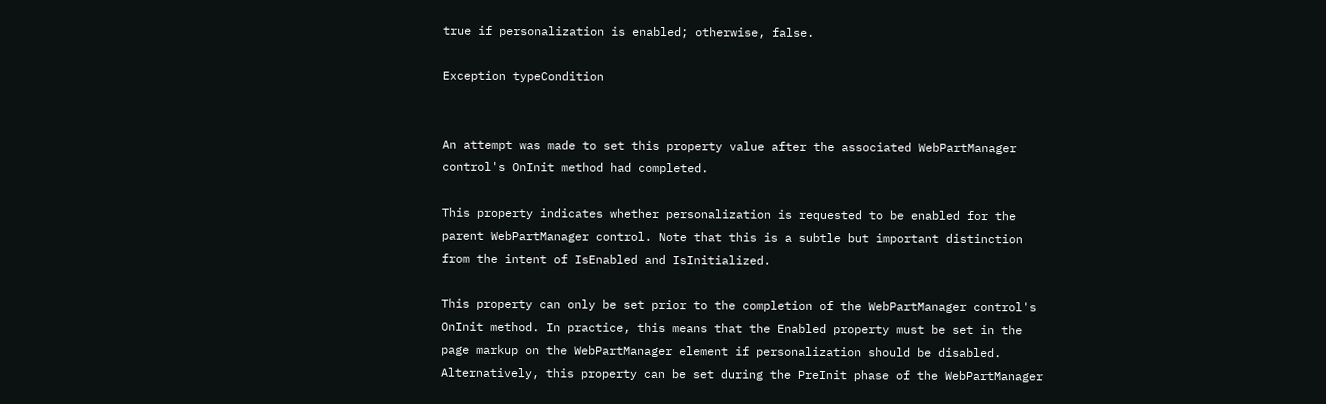true if personalization is enabled; otherwise, false.

Exception typeCondition


An attempt was made to set this property value after the associated WebPartManager control's OnInit method had completed.

This property indicates whether personalization is requested to be enabled for the parent WebPartManager control. Note that this is a subtle but important distinction from the intent of IsEnabled and IsInitialized.

This property can only be set prior to the completion of the WebPartManager control's OnInit method. In practice, this means that the Enabled property must be set in the page markup on the WebPartManager element if personalization should be disabled. Alternatively, this property can be set during the PreInit phase of the WebPartManager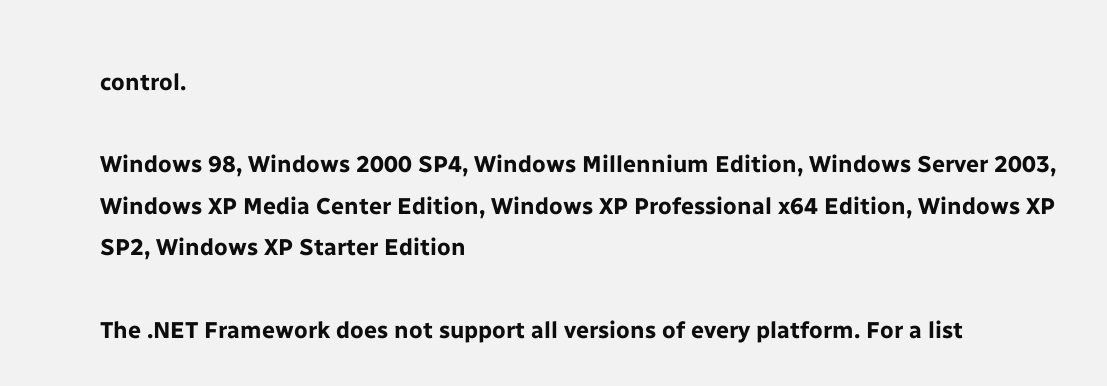control.

Windows 98, Windows 2000 SP4, Windows Millennium Edition, Windows Server 2003, Windows XP Media Center Edition, Windows XP Professional x64 Edition, Windows XP SP2, Windows XP Starter Edition

The .NET Framework does not support all versions of every platform. For a list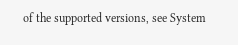of the supported versions, see System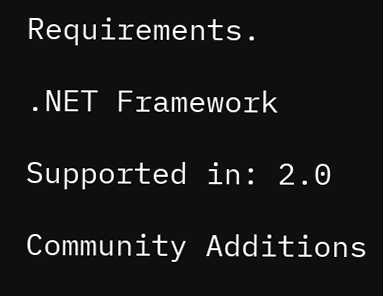Requirements.

.NET Framework

Supported in: 2.0

Community Additions